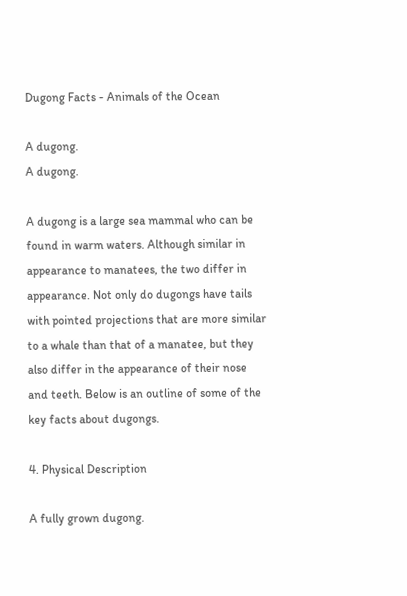Dugong Facts - Animals of the Ocean

A dugong.
A dugong.

A dugong is a large sea mammal who can be found in warm waters. Although similar in appearance to manatees, the two differ in appearance. Not only do dugongs have tails with pointed projections that are more similar to a whale than that of a manatee, but they also differ in the appearance of their nose and teeth. Below is an outline of some of the key facts about dugongs.

4. Physical Description

A fully grown dugong.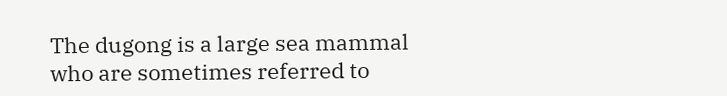The dugong is a large sea mammal who are sometimes referred to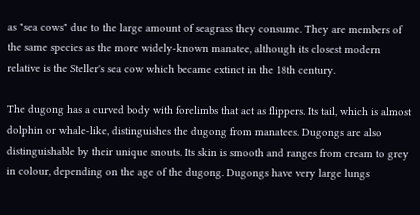as "sea cows" due to the large amount of seagrass they consume. They are members of the same species as the more widely-known manatee, although its closest modern relative is the Steller's sea cow which became extinct in the 18th century.

The dugong has a curved body with forelimbs that act as flippers. Its tail, which is almost dolphin or whale-like, distinguishes the dugong from manatees. Dugongs are also distinguishable by their unique snouts. Its skin is smooth and ranges from cream to grey in colour, depending on the age of the dugong. Dugongs have very large lungs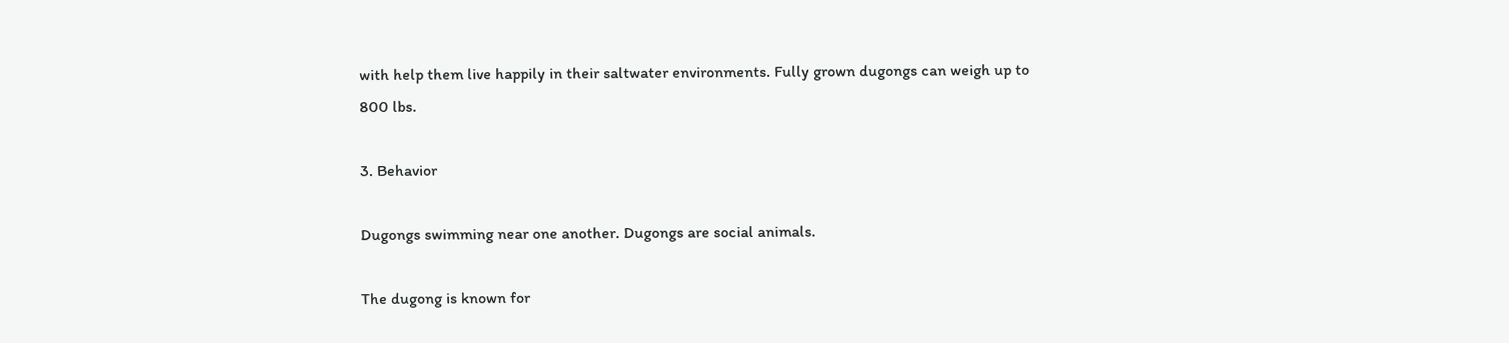with help them live happily in their saltwater environments. Fully grown dugongs can weigh up to 800 lbs.

3. Behavior

Dugongs swimming near one another. Dugongs are social animals.

The dugong is known for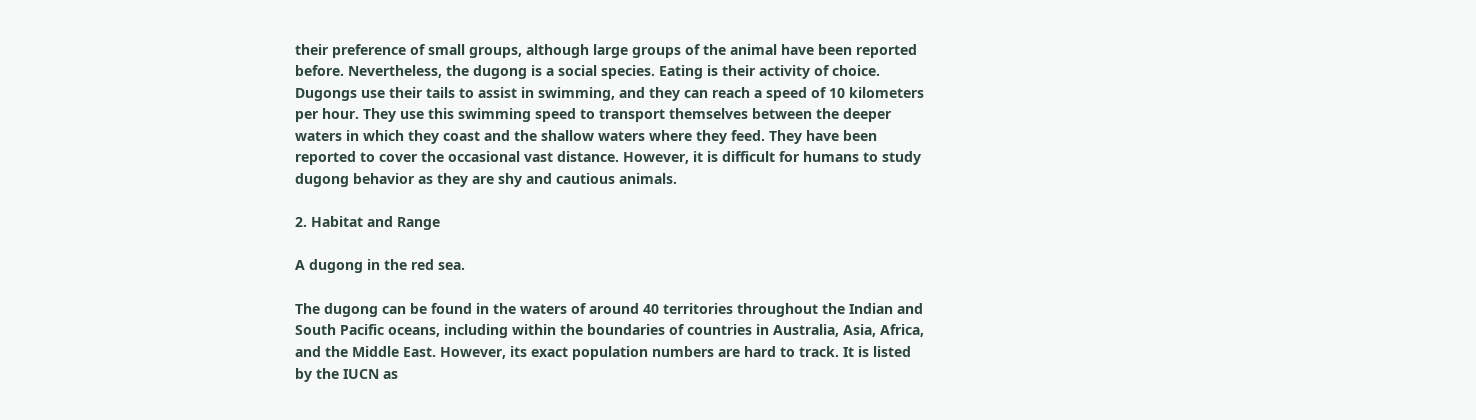their preference of small groups, although large groups of the animal have been reported before. Nevertheless, the dugong is a social species. Eating is their activity of choice. Dugongs use their tails to assist in swimming, and they can reach a speed of 10 kilometers per hour. They use this swimming speed to transport themselves between the deeper waters in which they coast and the shallow waters where they feed. They have been reported to cover the occasional vast distance. However, it is difficult for humans to study dugong behavior as they are shy and cautious animals.

2. Habitat and Range

A dugong in the red sea.

The dugong can be found in the waters of around 40 territories throughout the Indian and South Pacific oceans, including within the boundaries of countries in Australia, Asia, Africa, and the Middle East. However, its exact population numbers are hard to track. It is listed by the IUCN as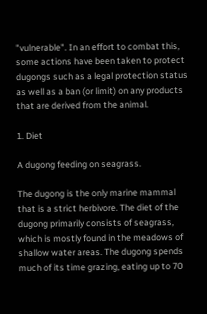"vulnerable". In an effort to combat this, some actions have been taken to protect dugongs such as a legal protection status as well as a ban (or limit) on any products that are derived from the animal.

1. Diet

A dugong feeding on seagrass.

The dugong is the only marine mammal that is a strict herbivore. The diet of the dugong primarily consists of seagrass, which is mostly found in the meadows of shallow water areas. The dugong spends much of its time grazing, eating up to 70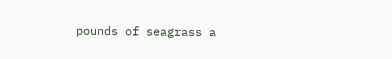pounds of seagrass a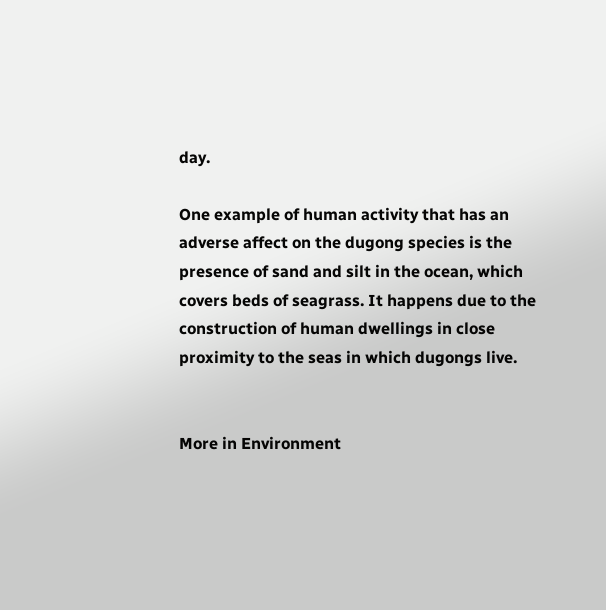day.

One example of human activity that has an adverse affect on the dugong species is the presence of sand and silt in the ocean, which covers beds of seagrass. It happens due to the construction of human dwellings in close proximity to the seas in which dugongs live.


More in Environment